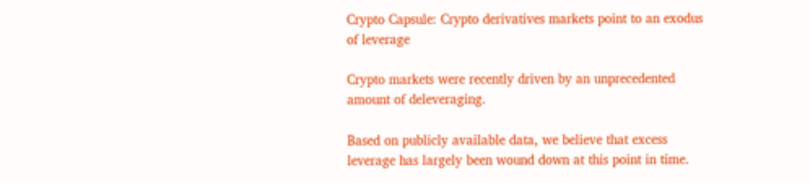Crypto Capsule: Crypto derivatives markets point to an exodus of leverage

Crypto markets were recently driven by an unprecedented amount of deleveraging.

Based on publicly available data, we believe that excess leverage has largely been wound down at this point in time.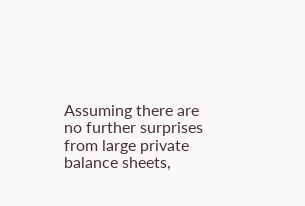Assuming there are no further surprises from large private balance sheets,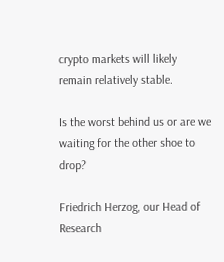crypto markets will likely remain relatively stable.

Is the worst behind us or are we waiting for the other shoe to drop?

Friedrich Herzog, our Head of Research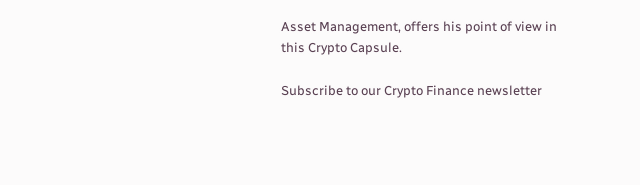Asset Management, offers his point of view in this Crypto Capsule.

Subscribe to our Crypto Finance newsletter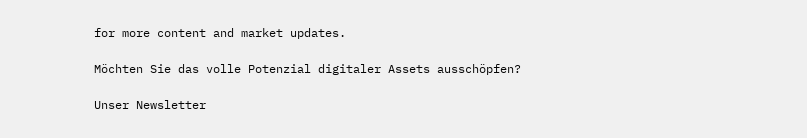for more content and market updates.

Möchten Sie das volle Potenzial digitaler Assets ausschöpfen?

Unser Newsletter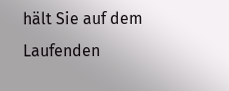hält Sie auf dem Laufenden